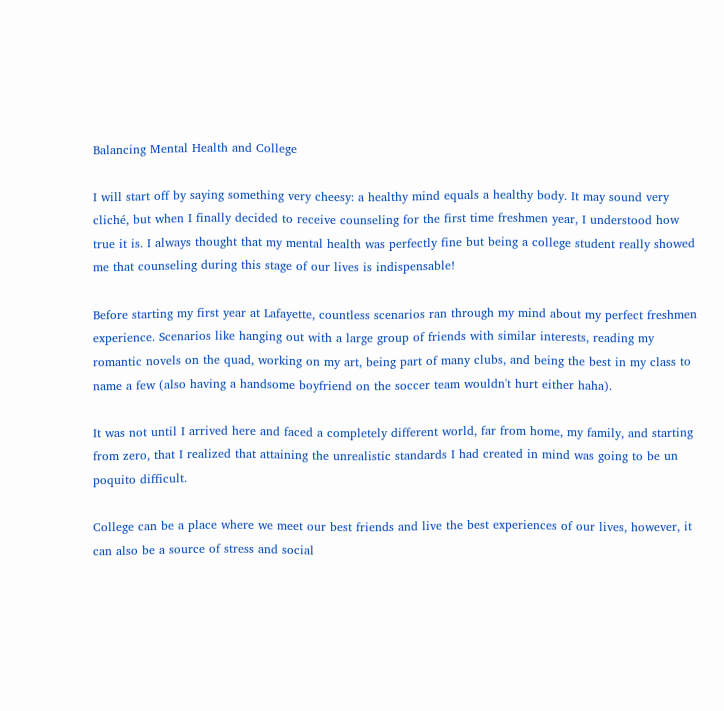Balancing Mental Health and College

I will start off by saying something very cheesy: a healthy mind equals a healthy body. It may sound very cliché, but when I finally decided to receive counseling for the first time freshmen year, I understood how true it is. I always thought that my mental health was perfectly fine but being a college student really showed me that counseling during this stage of our lives is indispensable!

Before starting my first year at Lafayette, countless scenarios ran through my mind about my perfect freshmen experience. Scenarios like hanging out with a large group of friends with similar interests, reading my romantic novels on the quad, working on my art, being part of many clubs, and being the best in my class to name a few (also having a handsome boyfriend on the soccer team wouldn't hurt either haha).

It was not until I arrived here and faced a completely different world, far from home, my family, and starting from zero, that I realized that attaining the unrealistic standards I had created in mind was going to be un poquito difficult.

College can be a place where we meet our best friends and live the best experiences of our lives, however, it can also be a source of stress and social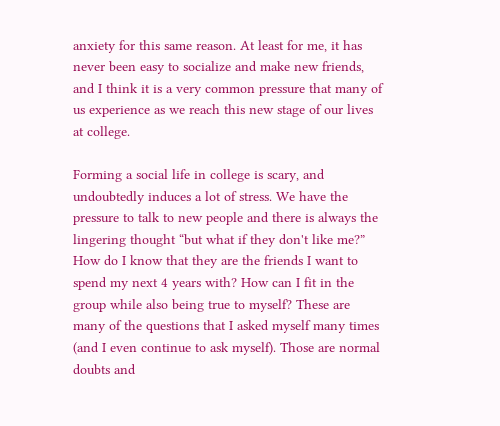anxiety for this same reason. At least for me, it has never been easy to socialize and make new friends, and I think it is a very common pressure that many of us experience as we reach this new stage of our lives at college.

Forming a social life in college is scary, and undoubtedly induces a lot of stress. We have the pressure to talk to new people and there is always the lingering thought “but what if they don't like me?” How do I know that they are the friends I want to spend my next 4 years with? How can I fit in the group while also being true to myself? These are many of the questions that I asked myself many times (and I even continue to ask myself). Those are normal doubts and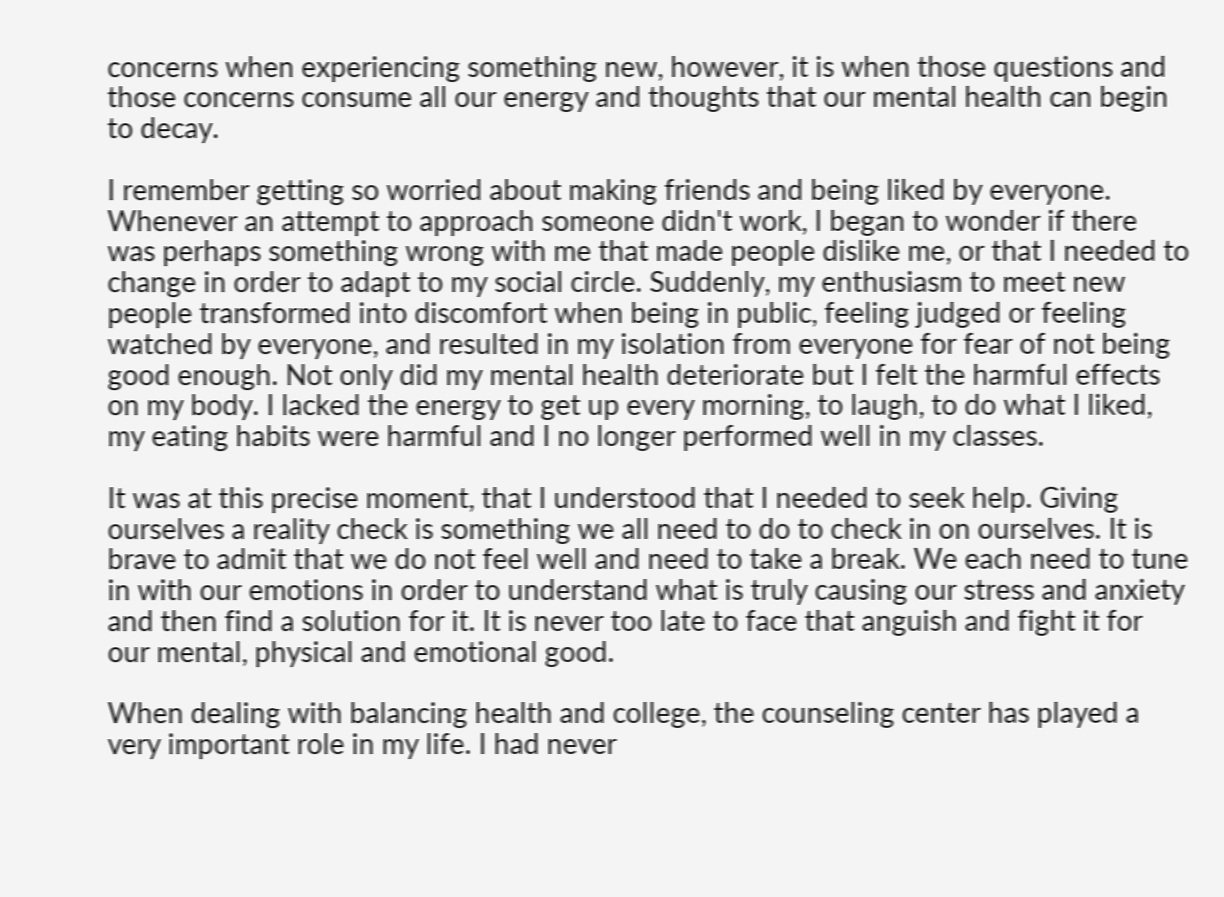concerns when experiencing something new, however, it is when those questions and those concerns consume all our energy and thoughts that our mental health can begin to decay.

I remember getting so worried about making friends and being liked by everyone. Whenever an attempt to approach someone didn't work, I began to wonder if there was perhaps something wrong with me that made people dislike me, or that I needed to change in order to adapt to my social circle. Suddenly, my enthusiasm to meet new people transformed into discomfort when being in public, feeling judged or feeling watched by everyone, and resulted in my isolation from everyone for fear of not being good enough. Not only did my mental health deteriorate but I felt the harmful effects on my body. I lacked the energy to get up every morning, to laugh, to do what I liked, my eating habits were harmful and I no longer performed well in my classes.

It was at this precise moment, that I understood that I needed to seek help. Giving ourselves a reality check is something we all need to do to check in on ourselves. It is brave to admit that we do not feel well and need to take a break. We each need to tune in with our emotions in order to understand what is truly causing our stress and anxiety and then find a solution for it. It is never too late to face that anguish and fight it for our mental, physical and emotional good.

When dealing with balancing health and college, the counseling center has played a very important role in my life. I had never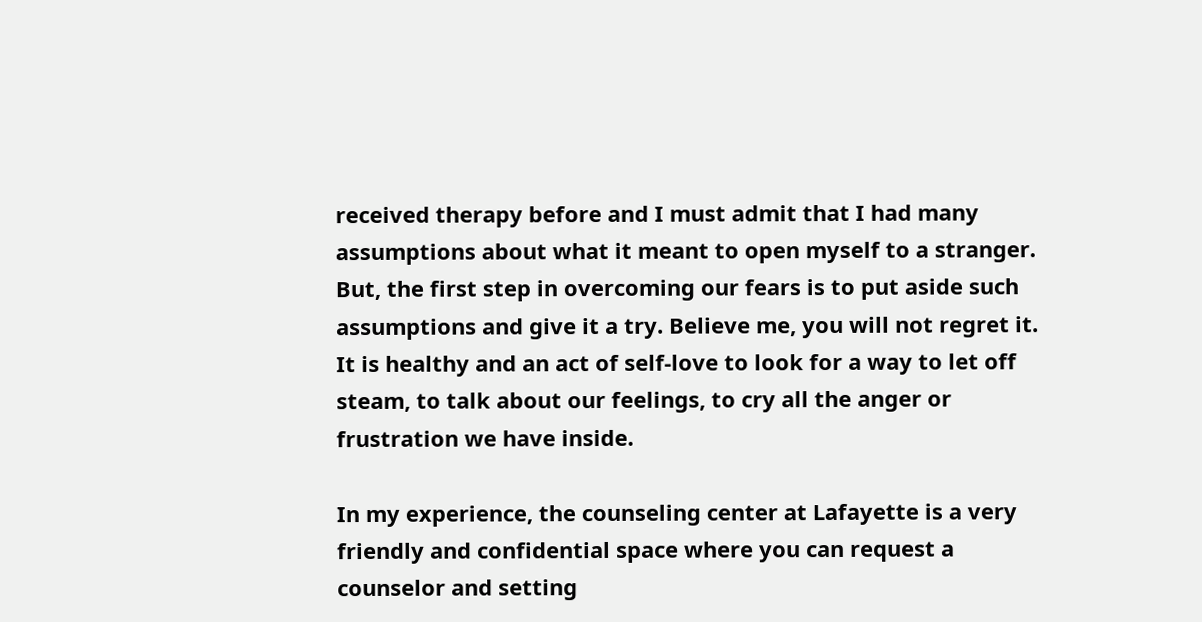received therapy before and I must admit that I had many assumptions about what it meant to open myself to a stranger. But, the first step in overcoming our fears is to put aside such assumptions and give it a try. Believe me, you will not regret it. It is healthy and an act of self-love to look for a way to let off steam, to talk about our feelings, to cry all the anger or frustration we have inside.

In my experience, the counseling center at Lafayette is a very friendly and confidential space where you can request a counselor and setting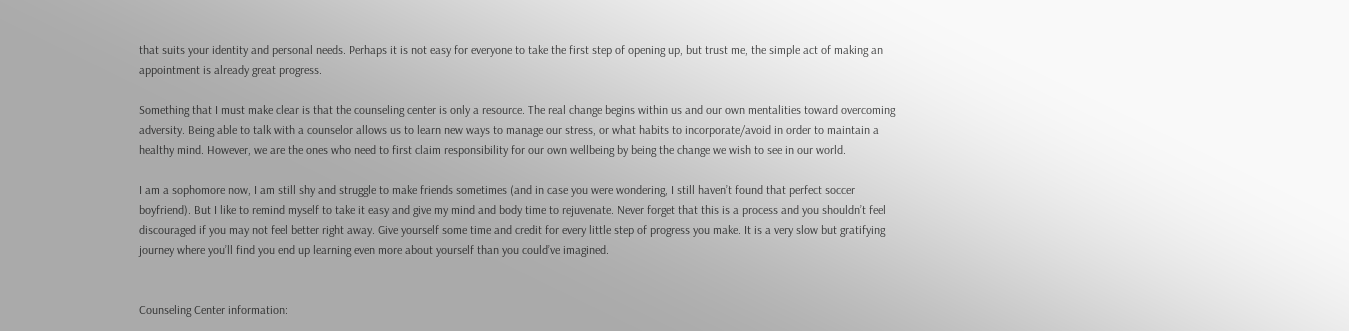that suits your identity and personal needs. Perhaps it is not easy for everyone to take the first step of opening up, but trust me, the simple act of making an appointment is already great progress.

Something that I must make clear is that the counseling center is only a resource. The real change begins within us and our own mentalities toward overcoming adversity. Being able to talk with a counselor allows us to learn new ways to manage our stress, or what habits to incorporate/avoid in order to maintain a healthy mind. However, we are the ones who need to first claim responsibility for our own wellbeing by being the change we wish to see in our world.

I am a sophomore now, I am still shy and struggle to make friends sometimes (and in case you were wondering, I still haven’t found that perfect soccer boyfriend). But I like to remind myself to take it easy and give my mind and body time to rejuvenate. Never forget that this is a process and you shouldn’t feel discouraged if you may not feel better right away. Give yourself some time and credit for every little step of progress you make. It is a very slow but gratifying journey where you’ll find you end up learning even more about yourself than you could’ve imagined.


Counseling Center information: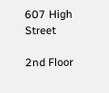607 High Street

2nd Floor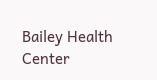Bailey Health Center